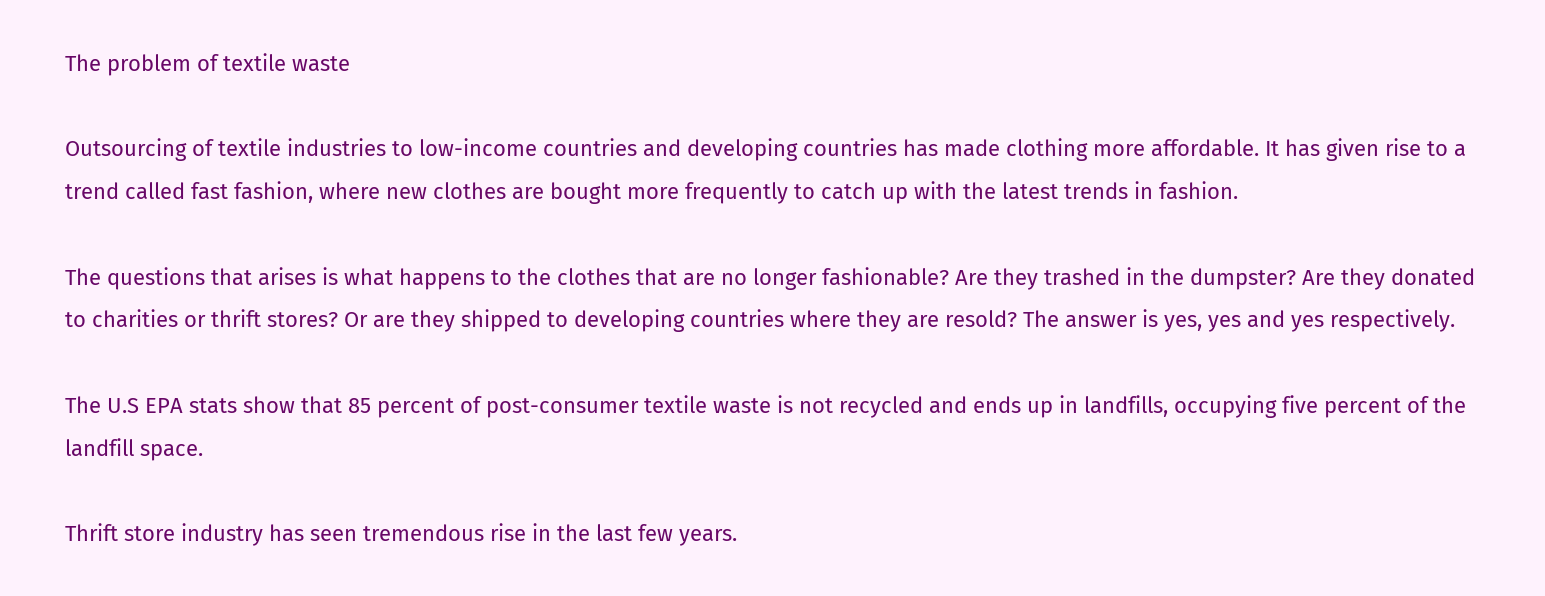The problem of textile waste

Outsourcing of textile industries to low-income countries and developing countries has made clothing more affordable. It has given rise to a trend called fast fashion, where new clothes are bought more frequently to catch up with the latest trends in fashion.

The questions that arises is what happens to the clothes that are no longer fashionable? Are they trashed in the dumpster? Are they donated to charities or thrift stores? Or are they shipped to developing countries where they are resold? The answer is yes, yes and yes respectively.

The U.S EPA stats show that 85 percent of post-consumer textile waste is not recycled and ends up in landfills, occupying five percent of the landfill space.

Thrift store industry has seen tremendous rise in the last few years.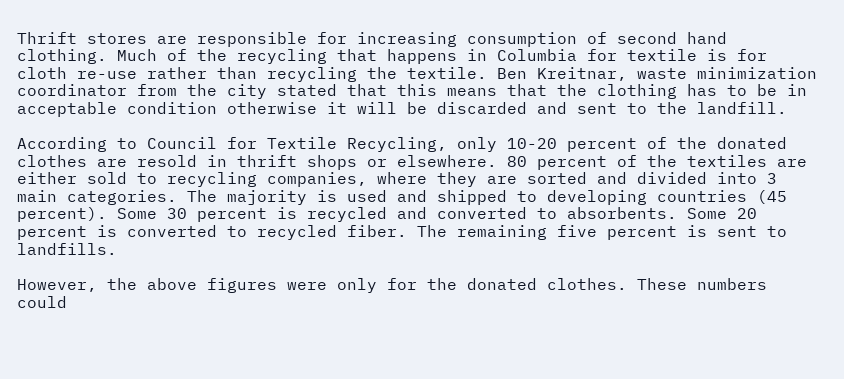Thrift stores are responsible for increasing consumption of second hand clothing. Much of the recycling that happens in Columbia for textile is for cloth re-use rather than recycling the textile. Ben Kreitnar, waste minimization coordinator from the city stated that this means that the clothing has to be in acceptable condition otherwise it will be discarded and sent to the landfill.

According to Council for Textile Recycling, only 10-20 percent of the donated clothes are resold in thrift shops or elsewhere. 80 percent of the textiles are either sold to recycling companies, where they are sorted and divided into 3 main categories. The majority is used and shipped to developing countries (45 percent). Some 30 percent is recycled and converted to absorbents. Some 20 percent is converted to recycled fiber. The remaining five percent is sent to landfills.

However, the above figures were only for the donated clothes. These numbers could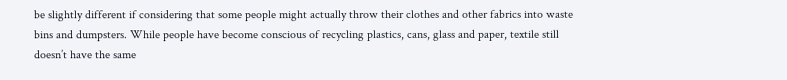be slightly different if considering that some people might actually throw their clothes and other fabrics into waste bins and dumpsters. While people have become conscious of recycling plastics, cans, glass and paper, textile still doesn’t have the same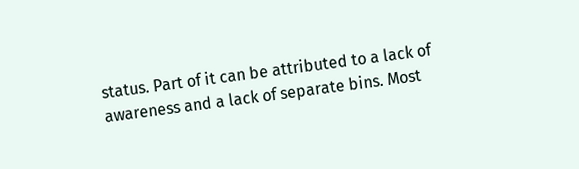status. Part of it can be attributed to a lack of awareness and a lack of separate bins. Most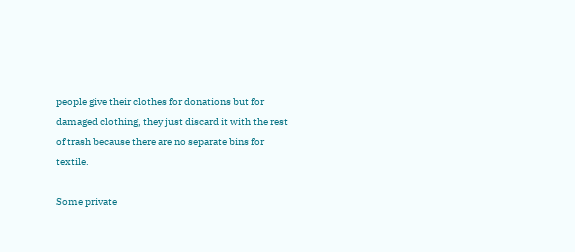people give their clothes for donations but for damaged clothing, they just discard it with the rest of trash because there are no separate bins for textile.

Some private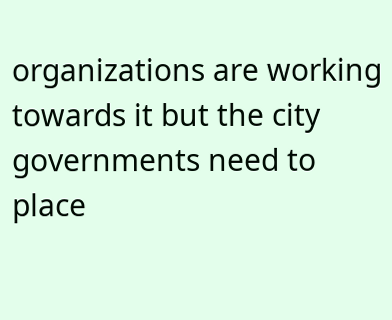organizations are working towards it but the city governments need to place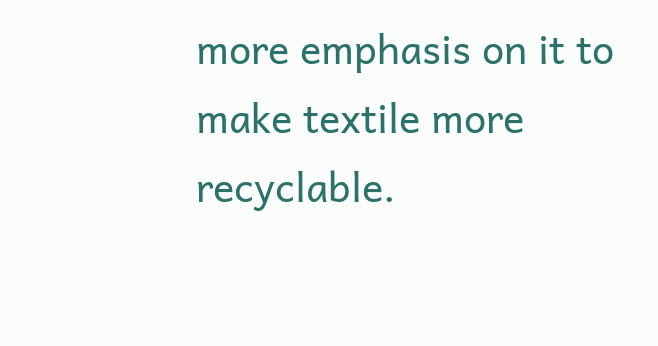more emphasis on it to make textile more recyclable.